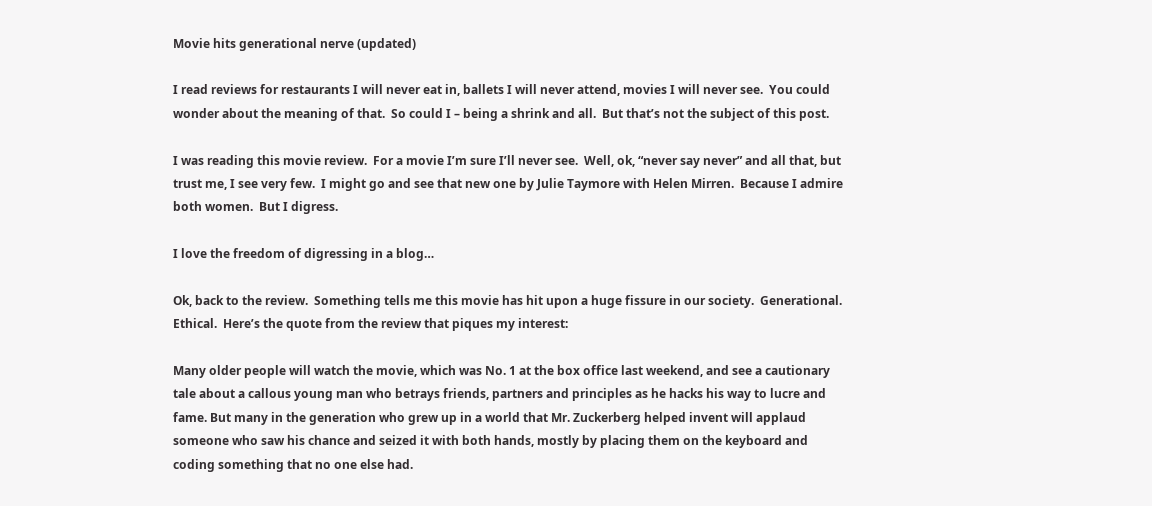Movie hits generational nerve (updated)

I read reviews for restaurants I will never eat in, ballets I will never attend, movies I will never see.  You could wonder about the meaning of that.  So could I – being a shrink and all.  But that’s not the subject of this post.

I was reading this movie review.  For a movie I’m sure I’ll never see.  Well, ok, “never say never” and all that, but trust me, I see very few.  I might go and see that new one by Julie Taymore with Helen Mirren.  Because I admire both women.  But I digress.

I love the freedom of digressing in a blog…

Ok, back to the review.  Something tells me this movie has hit upon a huge fissure in our society.  Generational.  Ethical.  Here’s the quote from the review that piques my interest:

Many older people will watch the movie, which was No. 1 at the box office last weekend, and see a cautionary tale about a callous young man who betrays friends, partners and principles as he hacks his way to lucre and fame. But many in the generation who grew up in a world that Mr. Zuckerberg helped invent will applaud someone who saw his chance and seized it with both hands, mostly by placing them on the keyboard and coding something that no one else had.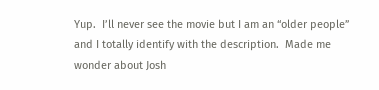Yup.  I’ll never see the movie but I am an “older people” and I totally identify with the description.  Made me wonder about Josh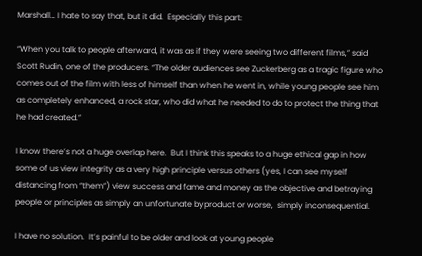Marshall… I hate to say that, but it did.  Especially this part:

“When you talk to people afterward, it was as if they were seeing two different films,” said Scott Rudin, one of the producers. “The older audiences see Zuckerberg as a tragic figure who comes out of the film with less of himself than when he went in, while young people see him as completely enhanced, a rock star, who did what he needed to do to protect the thing that he had created.”

I know there’s not a huge overlap here.  But I think this speaks to a huge ethical gap in how some of us view integrity as a very high principle versus others (yes, I can see myself distancing from “them”) view success and fame and money as the objective and betraying people or principles as simply an unfortunate byproduct or worse,  simply inconsequential.

I have no solution.  It’s painful to be older and look at young people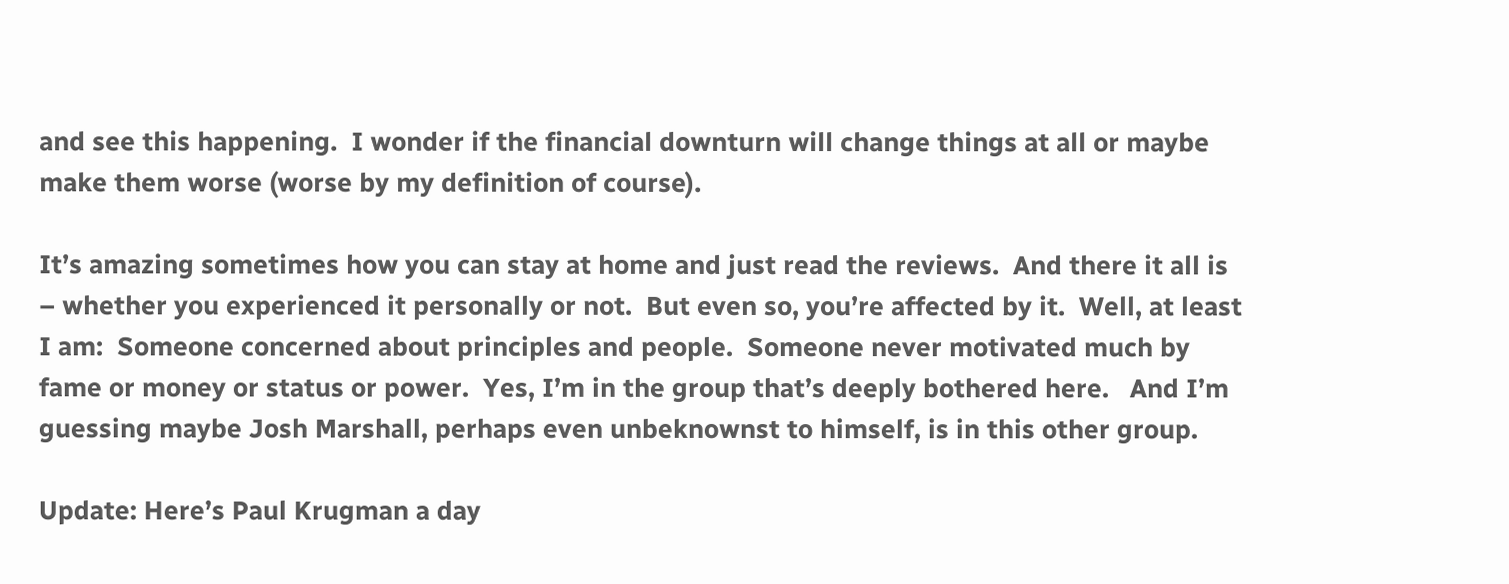and see this happening.  I wonder if the financial downturn will change things at all or maybe make them worse (worse by my definition of course).

It’s amazing sometimes how you can stay at home and just read the reviews.  And there it all is – whether you experienced it personally or not.  But even so, you’re affected by it.  Well, at least I am:  Someone concerned about principles and people.  Someone never motivated much by fame or money or status or power.  Yes, I’m in the group that’s deeply bothered here.   And I’m guessing maybe Josh Marshall, perhaps even unbeknownst to himself, is in this other group.

Update: Here’s Paul Krugman a day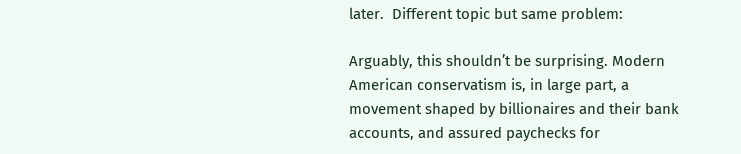later.  Different topic but same problem:

Arguably, this shouldn’t be surprising. Modern American conservatism is, in large part, a movement shaped by billionaires and their bank accounts, and assured paychecks for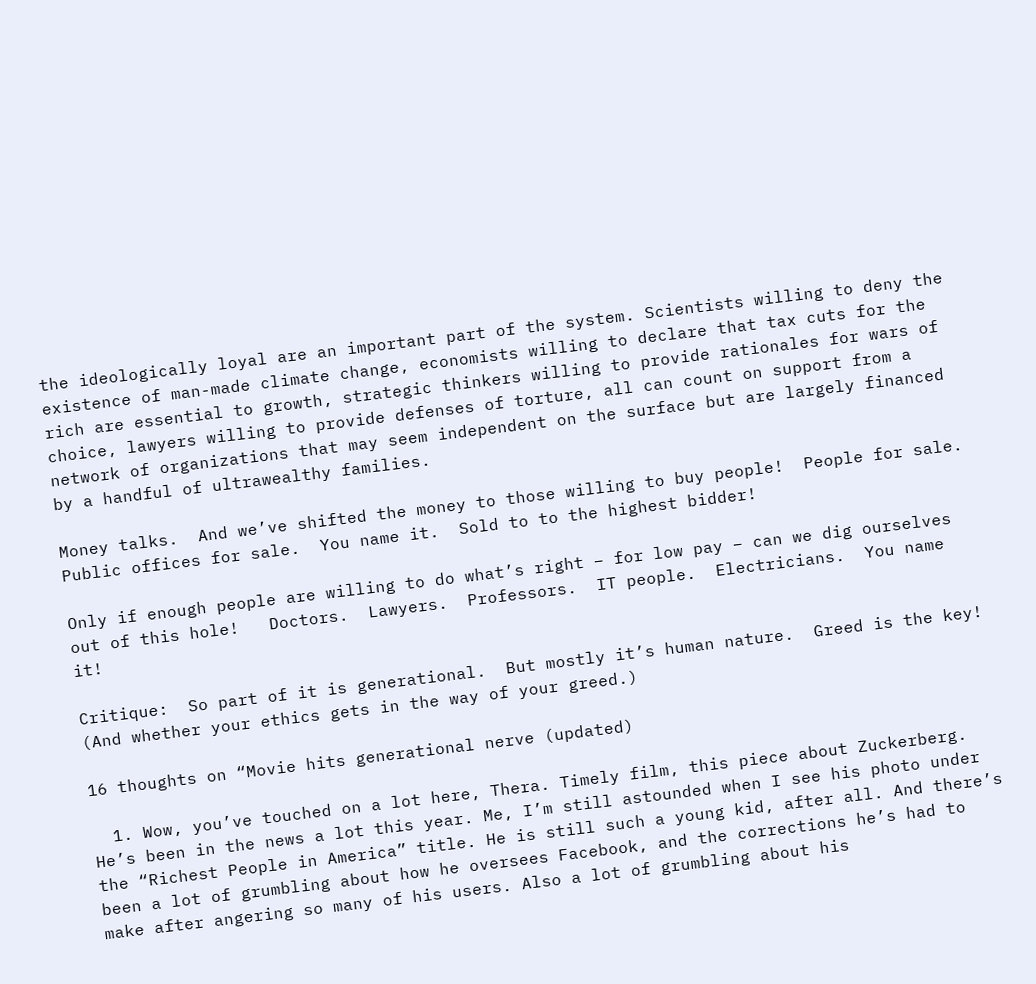the ideologically loyal are an important part of the system. Scientists willing to deny the existence of man-made climate change, economists willing to declare that tax cuts for the rich are essential to growth, strategic thinkers willing to provide rationales for wars of choice, lawyers willing to provide defenses of torture, all can count on support from a network of organizations that may seem independent on the surface but are largely financed by a handful of ultrawealthy families.

Money talks.  And we’ve shifted the money to those willing to buy people!  People for sale.  Public offices for sale.  You name it.  Sold to to the highest bidder!

Only if enough people are willing to do what’s right – for low pay – can we dig ourselves out of this hole!   Doctors.  Lawyers.  Professors.  IT people.  Electricians.  You name it!

Critique:  So part of it is generational.  But mostly it’s human nature.  Greed is the key!  (And whether your ethics gets in the way of your greed.)

16 thoughts on “Movie hits generational nerve (updated)

  1. Wow, you’ve touched on a lot here, Thera. Timely film, this piece about Zuckerberg. He’s been in the news a lot this year. Me, I’m still astounded when I see his photo under the “Richest People in America” title. He is still such a young kid, after all. And there’s been a lot of grumbling about how he oversees Facebook, and the corrections he’s had to make after angering so many of his users. Also a lot of grumbling about his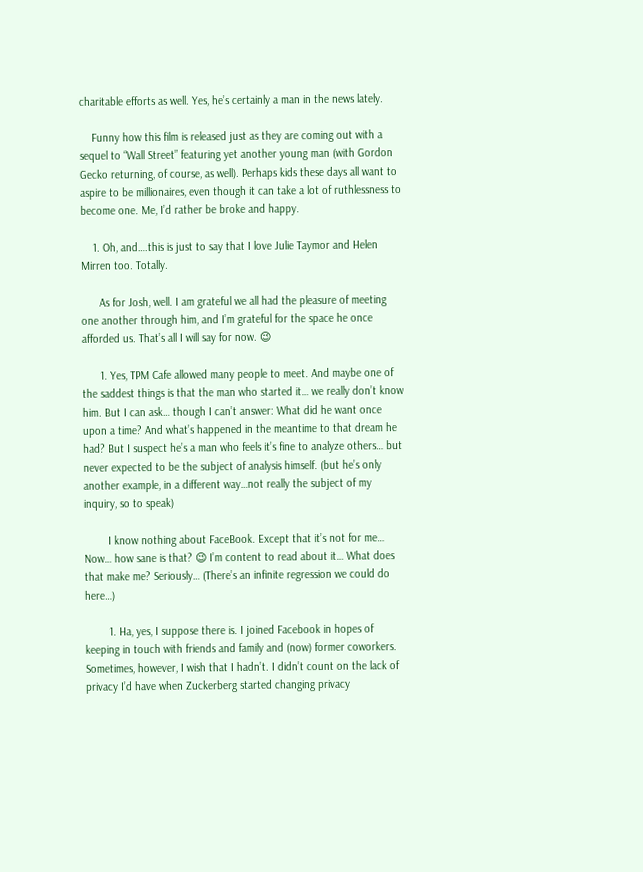charitable efforts as well. Yes, he’s certainly a man in the news lately.

    Funny how this film is released just as they are coming out with a sequel to “Wall Street” featuring yet another young man (with Gordon Gecko returning, of course, as well). Perhaps kids these days all want to aspire to be millionaires, even though it can take a lot of ruthlessness to become one. Me, I’d rather be broke and happy.

    1. Oh, and….this is just to say that I love Julie Taymor and Helen Mirren too. Totally.

      As for Josh, well. I am grateful we all had the pleasure of meeting one another through him, and I’m grateful for the space he once afforded us. That’s all I will say for now. 😉

      1. Yes, TPM Cafe allowed many people to meet. And maybe one of the saddest things is that the man who started it… we really don’t know him. But I can ask… though I can’t answer: What did he want once upon a time? And what’s happened in the meantime to that dream he had? But I suspect he’s a man who feels it’s fine to analyze others… but never expected to be the subject of analysis himself. (but he’s only another example, in a different way…not really the subject of my inquiry, so to speak)

        I know nothing about FaceBook. Except that it’s not for me… Now… how sane is that? 😉 I’m content to read about it… What does that make me? Seriously… (There’s an infinite regression we could do here…)

        1. Ha, yes, I suppose there is. I joined Facebook in hopes of keeping in touch with friends and family and (now) former coworkers. Sometimes, however, I wish that I hadn’t. I didn’t count on the lack of privacy I’d have when Zuckerberg started changing privacy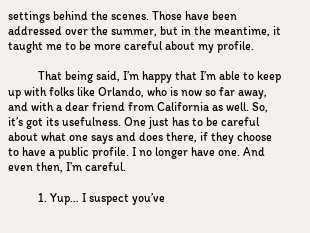settings behind the scenes. Those have been addressed over the summer, but in the meantime, it taught me to be more careful about my profile.

          That being said, I’m happy that I’m able to keep up with folks like Orlando, who is now so far away, and with a dear friend from California as well. So, it’s got its usefulness. One just has to be careful about what one says and does there, if they choose to have a public profile. I no longer have one. And even then, I’m careful.

          1. Yup… I suspect you’ve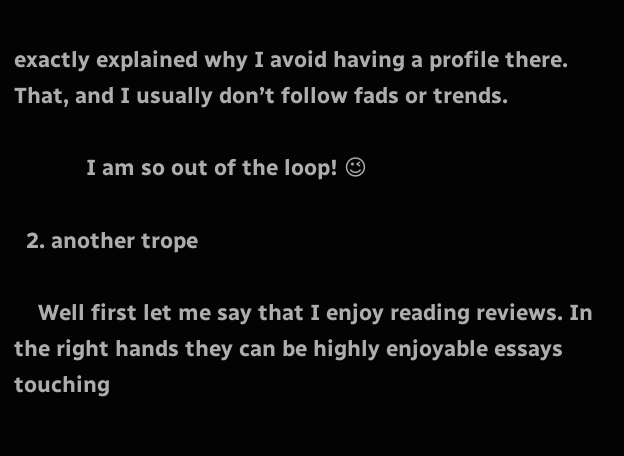exactly explained why I avoid having a profile there. That, and I usually don’t follow fads or trends.

            I am so out of the loop! 😉

  2. another trope

    Well first let me say that I enjoy reading reviews. In the right hands they can be highly enjoyable essays touching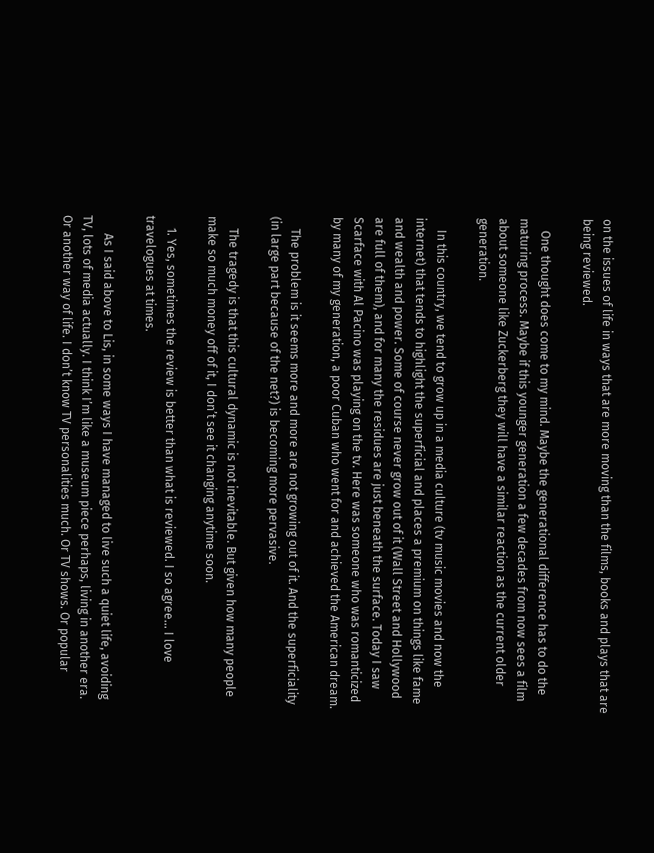on the issues of life in ways that are more moving than the films, books and plays that are being reviewed.

    One thought does come to my mind. Maybe the generational difference has to do the maturing process. Maybe if this younger generation a few decades from now sees a film about someone like Zuckerberg they will have a similar reaction as the current older generation.

    In this country, we tend to grow up in a media culture (tv music movies and now the internet) that tends to highlight the superficial and places a premium on things like fame and wealth and power. Some of course never grow out of it (Wall Street and Hollywood are full of them), and for many the residues are just beneath the surface. Today I saw Scarface with Al Pacino was playing on the tv. Here was someone who was romanticized by many of my generation, a poor Cuban who went for and achieved the American dream.

    The problem is it seems more and more are not growing out of it. And the superficiality (in large part because of the net?) is becoming more pervasive.

    The tragedy is that this cultural dynamic is not inevitable. But given how many people make so much money off of it, I don’t see it changing anytime soon.

    1. Yes, sometimes the review is better than what is reviewed. I so agree… I love travelogues at times.

      As I said above to Lis, in some ways I have managed to live such a quiet life, avoiding TV, lots of media actually. I think I’m like a museum piece perhaps, living in another era. Or another way of life. I don’t know TV personalities much. Or TV shows. Or popular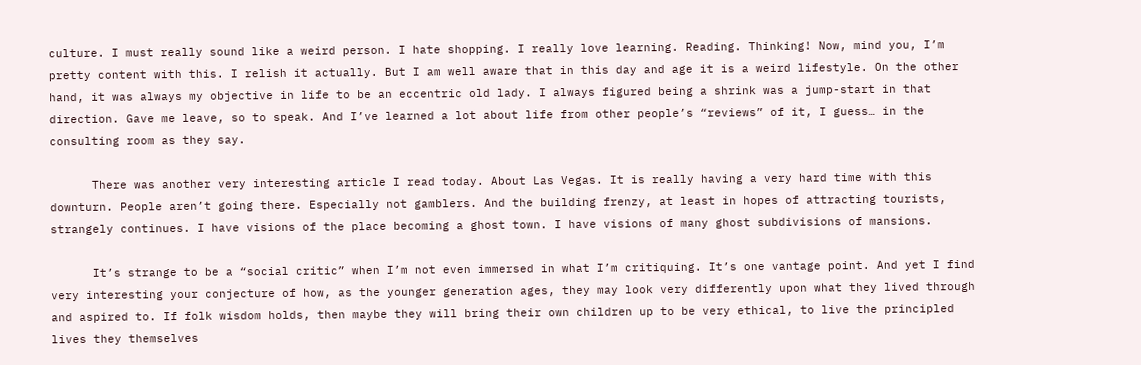culture. I must really sound like a weird person. I hate shopping. I really love learning. Reading. Thinking! Now, mind you, I’m pretty content with this. I relish it actually. But I am well aware that in this day and age it is a weird lifestyle. On the other hand, it was always my objective in life to be an eccentric old lady. I always figured being a shrink was a jump-start in that direction. Gave me leave, so to speak. And I’ve learned a lot about life from other people’s “reviews” of it, I guess… in the consulting room as they say.

      There was another very interesting article I read today. About Las Vegas. It is really having a very hard time with this downturn. People aren’t going there. Especially not gamblers. And the building frenzy, at least in hopes of attracting tourists, strangely continues. I have visions of the place becoming a ghost town. I have visions of many ghost subdivisions of mansions.

      It’s strange to be a “social critic” when I’m not even immersed in what I’m critiquing. It’s one vantage point. And yet I find very interesting your conjecture of how, as the younger generation ages, they may look very differently upon what they lived through and aspired to. If folk wisdom holds, then maybe they will bring their own children up to be very ethical, to live the principled lives they themselves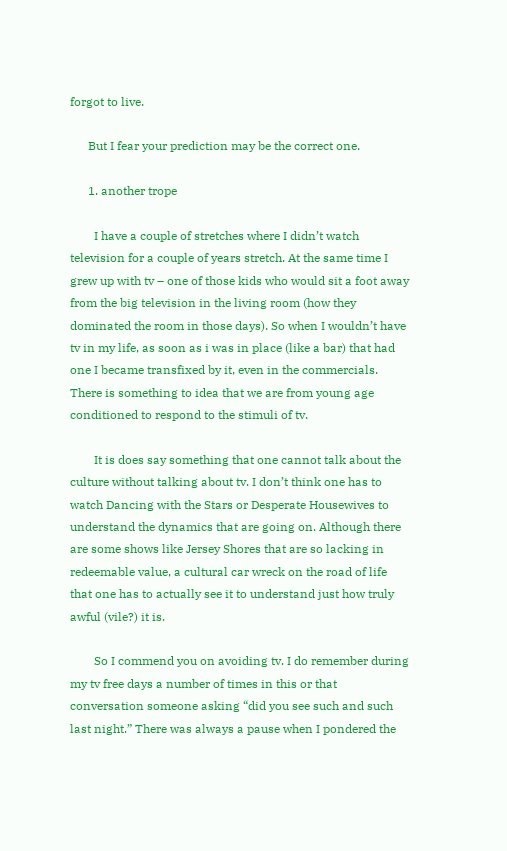forgot to live.

      But I fear your prediction may be the correct one.

      1. another trope

        I have a couple of stretches where I didn’t watch television for a couple of years stretch. At the same time I grew up with tv – one of those kids who would sit a foot away from the big television in the living room (how they dominated the room in those days). So when I wouldn’t have tv in my life, as soon as i was in place (like a bar) that had one I became transfixed by it, even in the commercials. There is something to idea that we are from young age conditioned to respond to the stimuli of tv.

        It is does say something that one cannot talk about the culture without talking about tv. I don’t think one has to watch Dancing with the Stars or Desperate Housewives to understand the dynamics that are going on. Although there are some shows like Jersey Shores that are so lacking in redeemable value, a cultural car wreck on the road of life that one has to actually see it to understand just how truly awful (vile?) it is.

        So I commend you on avoiding tv. I do remember during my tv free days a number of times in this or that conversation someone asking “did you see such and such last night.” There was always a pause when I pondered the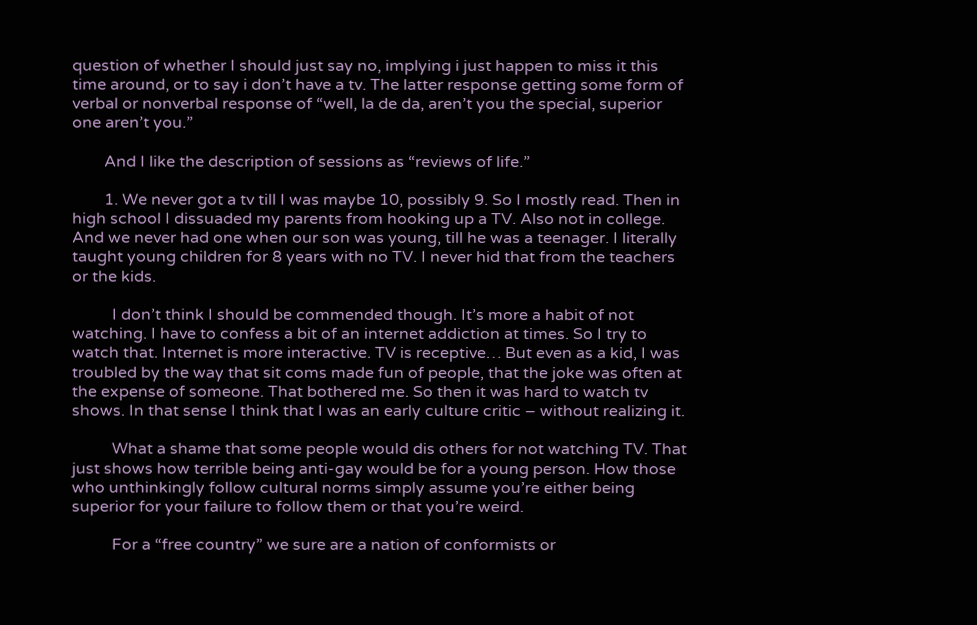question of whether I should just say no, implying i just happen to miss it this time around, or to say i don’t have a tv. The latter response getting some form of verbal or nonverbal response of “well, la de da, aren’t you the special, superior one aren’t you.”

        And I like the description of sessions as “reviews of life.”

        1. We never got a tv till I was maybe 10, possibly 9. So I mostly read. Then in high school I dissuaded my parents from hooking up a TV. Also not in college. And we never had one when our son was young, till he was a teenager. I literally taught young children for 8 years with no TV. I never hid that from the teachers or the kids.

          I don’t think I should be commended though. It’s more a habit of not watching. I have to confess a bit of an internet addiction at times. So I try to watch that. Internet is more interactive. TV is receptive… But even as a kid, I was troubled by the way that sit coms made fun of people, that the joke was often at the expense of someone. That bothered me. So then it was hard to watch tv shows. In that sense I think that I was an early culture critic – without realizing it.

          What a shame that some people would dis others for not watching TV. That just shows how terrible being anti-gay would be for a young person. How those who unthinkingly follow cultural norms simply assume you’re either being superior for your failure to follow them or that you’re weird.

          For a “free country” we sure are a nation of conformists or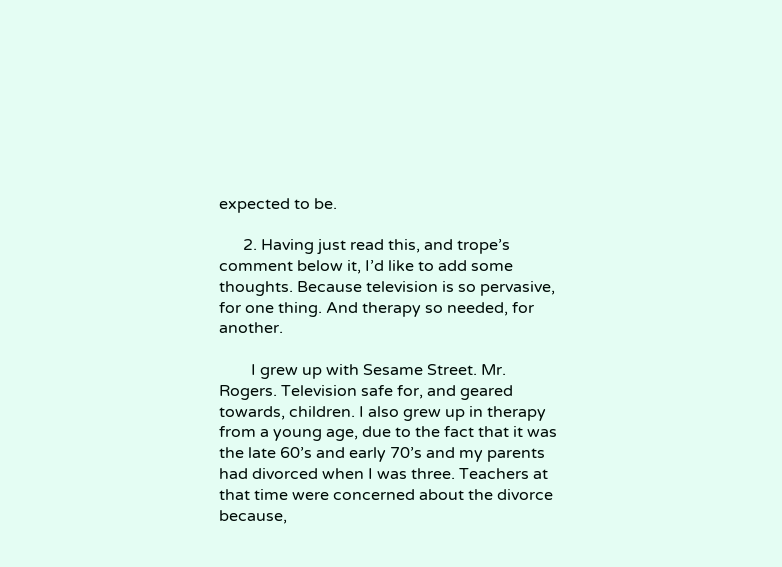expected to be.

      2. Having just read this, and trope’s comment below it, I’d like to add some thoughts. Because television is so pervasive, for one thing. And therapy so needed, for another.

        I grew up with Sesame Street. Mr. Rogers. Television safe for, and geared towards, children. I also grew up in therapy from a young age, due to the fact that it was the late 60’s and early 70’s and my parents had divorced when I was three. Teachers at that time were concerned about the divorce because,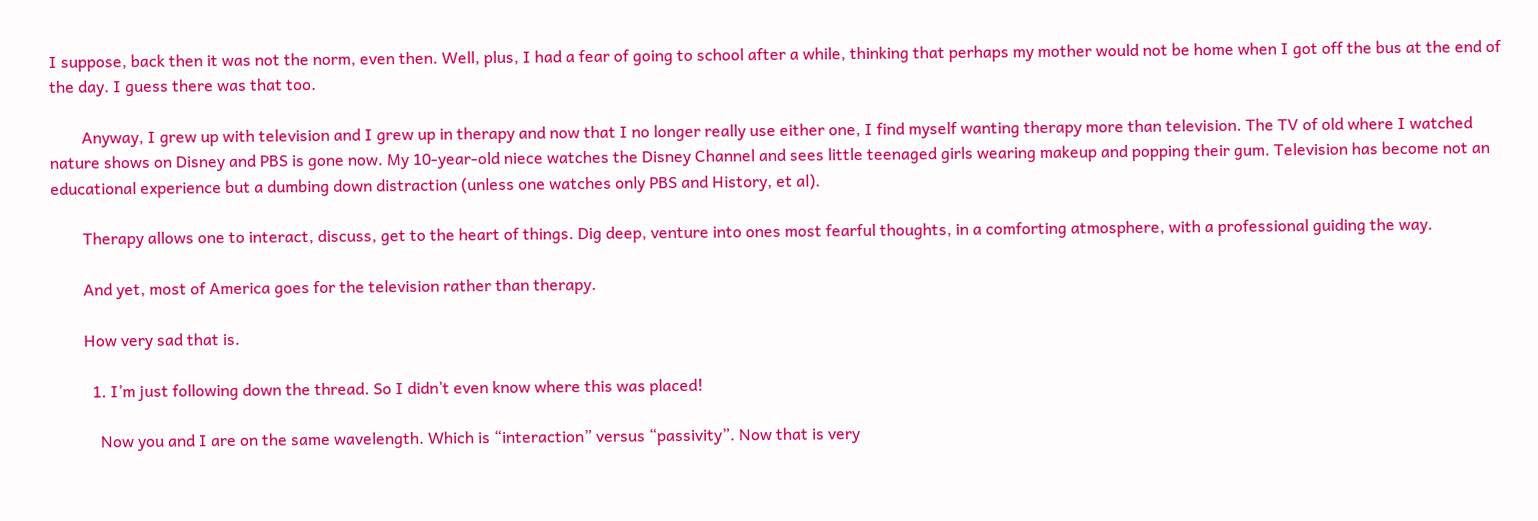I suppose, back then it was not the norm, even then. Well, plus, I had a fear of going to school after a while, thinking that perhaps my mother would not be home when I got off the bus at the end of the day. I guess there was that too.

        Anyway, I grew up with television and I grew up in therapy and now that I no longer really use either one, I find myself wanting therapy more than television. The TV of old where I watched nature shows on Disney and PBS is gone now. My 10-year-old niece watches the Disney Channel and sees little teenaged girls wearing makeup and popping their gum. Television has become not an educational experience but a dumbing down distraction (unless one watches only PBS and History, et al).

        Therapy allows one to interact, discuss, get to the heart of things. Dig deep, venture into ones most fearful thoughts, in a comforting atmosphere, with a professional guiding the way.

        And yet, most of America goes for the television rather than therapy.

        How very sad that is.

          1. I’m just following down the thread. So I didn’t even know where this was placed!

            Now you and I are on the same wavelength. Which is “interaction” versus “passivity”. Now that is very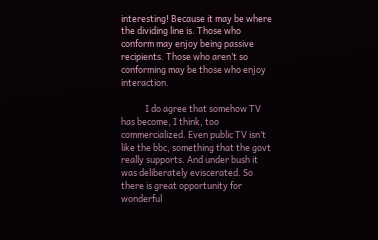interesting! Because it may be where the dividing line is. Those who conform may enjoy being passive recipients. Those who aren’t so conforming may be those who enjoy interaction.

            I do agree that somehow TV has become, I think, too commercialized. Even public TV isn’t like the bbc, something that the govt really supports. And under bush it was deliberately eviscerated. So there is great opportunity for wonderful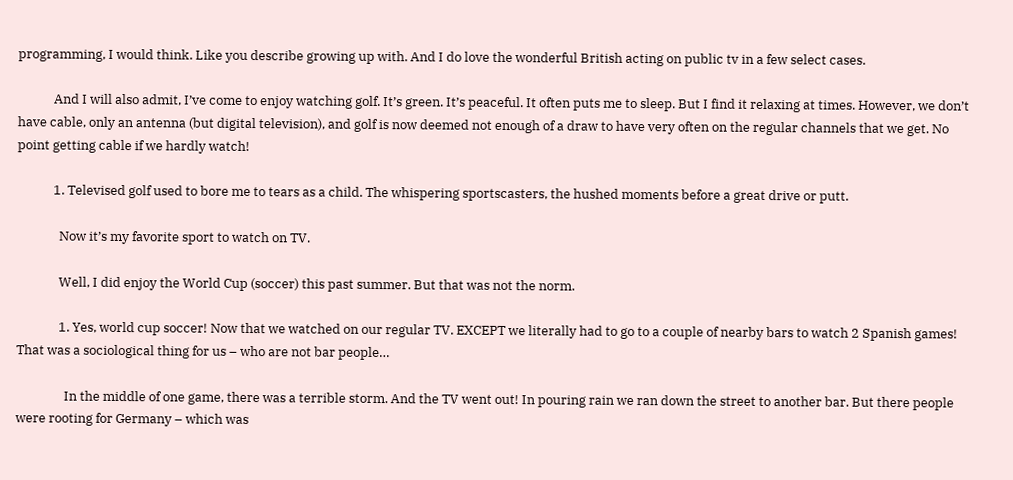programming, I would think. Like you describe growing up with. And I do love the wonderful British acting on public tv in a few select cases.

            And I will also admit, I’ve come to enjoy watching golf. It’s green. It’s peaceful. It often puts me to sleep. But I find it relaxing at times. However, we don’t have cable, only an antenna (but digital television), and golf is now deemed not enough of a draw to have very often on the regular channels that we get. No point getting cable if we hardly watch!

            1. Televised golf used to bore me to tears as a child. The whispering sportscasters, the hushed moments before a great drive or putt.

              Now it’s my favorite sport to watch on TV.

              Well, I did enjoy the World Cup (soccer) this past summer. But that was not the norm.

              1. Yes, world cup soccer! Now that we watched on our regular TV. EXCEPT we literally had to go to a couple of nearby bars to watch 2 Spanish games! That was a sociological thing for us – who are not bar people…

                In the middle of one game, there was a terrible storm. And the TV went out! In pouring rain we ran down the street to another bar. But there people were rooting for Germany – which was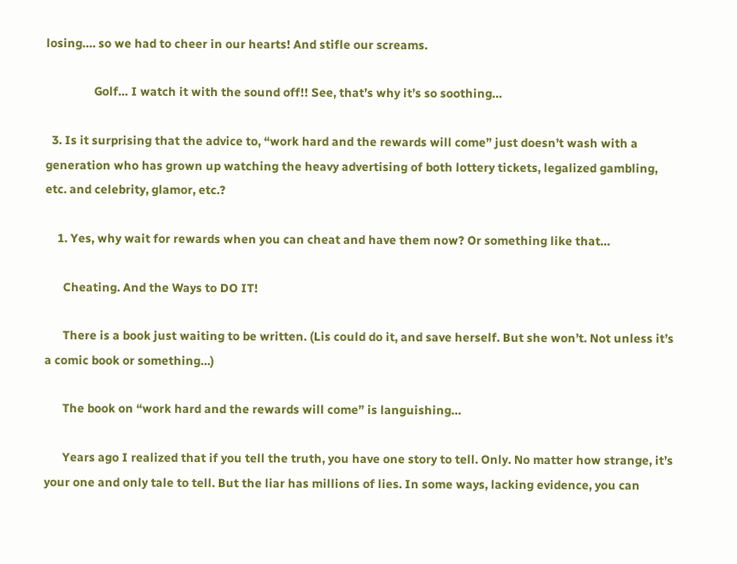losing…. so we had to cheer in our hearts! And stifle our screams.

                Golf… I watch it with the sound off!! See, that’s why it’s so soothing…

  3. Is it surprising that the advice to, “work hard and the rewards will come” just doesn’t wash with a generation who has grown up watching the heavy advertising of both lottery tickets, legalized gambling, etc. and celebrity, glamor, etc.?

    1. Yes, why wait for rewards when you can cheat and have them now? Or something like that…

      Cheating. And the Ways to DO IT!

      There is a book just waiting to be written. (Lis could do it, and save herself. But she won’t. Not unless it’s a comic book or something…)

      The book on “work hard and the rewards will come” is languishing…

      Years ago I realized that if you tell the truth, you have one story to tell. Only. No matter how strange, it’s your one and only tale to tell. But the liar has millions of lies. In some ways, lacking evidence, you can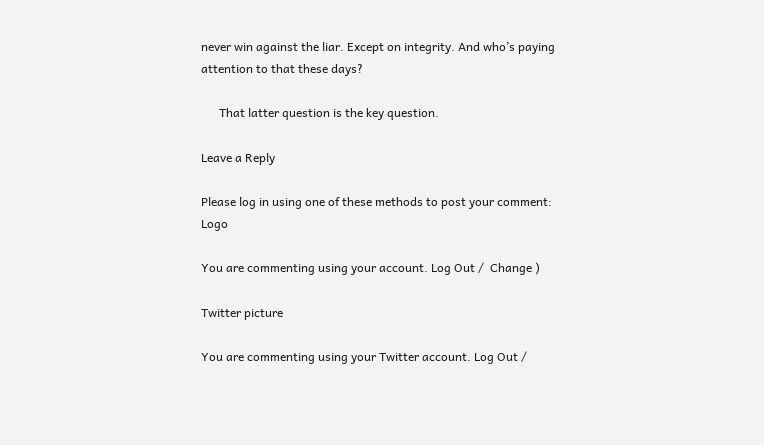never win against the liar. Except on integrity. And who’s paying attention to that these days?

      That latter question is the key question.

Leave a Reply

Please log in using one of these methods to post your comment: Logo

You are commenting using your account. Log Out /  Change )

Twitter picture

You are commenting using your Twitter account. Log Out /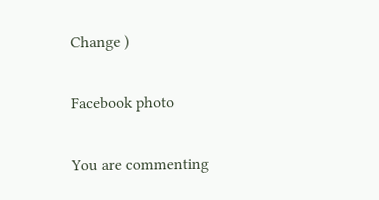Change )

Facebook photo

You are commenting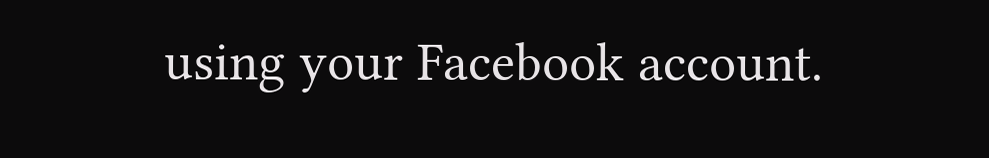using your Facebook account.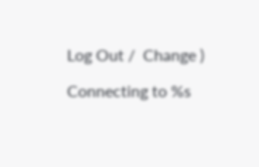Log Out /  Change )

Connecting to %s